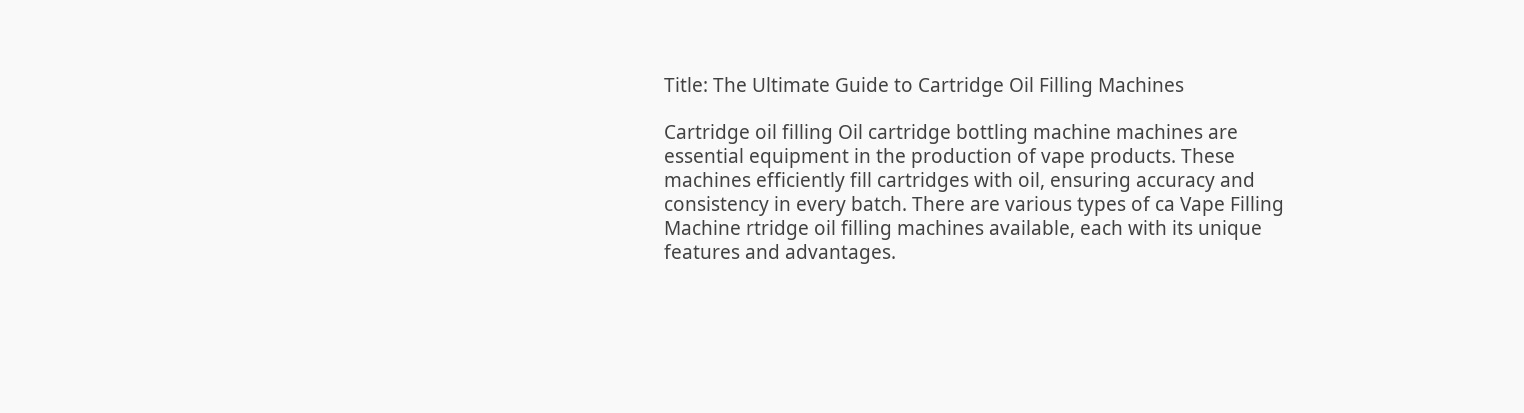Title: The Ultimate Guide to Cartridge Oil Filling Machines

Cartridge oil filling Oil cartridge bottling machine machines are essential equipment in the production of vape products. These machines efficiently fill cartridges with oil, ensuring accuracy and consistency in every batch. There are various types of ca Vape Filling Machine rtridge oil filling machines available, each with its unique features and advantages.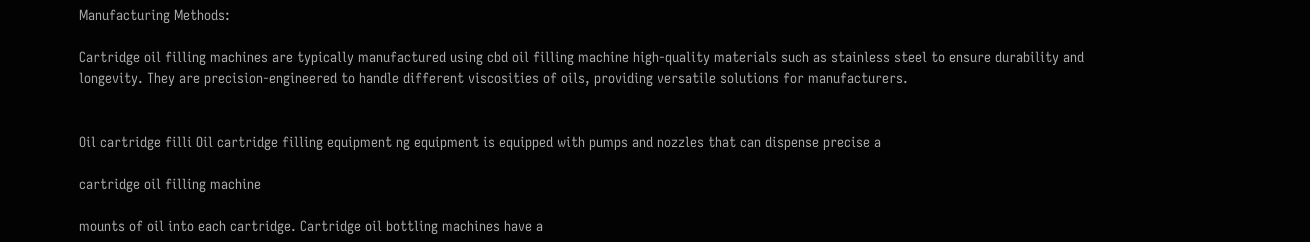Manufacturing Methods:

Cartridge oil filling machines are typically manufactured using cbd oil filling machine high-quality materials such as stainless steel to ensure durability and longevity. They are precision-engineered to handle different viscosities of oils, providing versatile solutions for manufacturers.


Oil cartridge filli Oil cartridge filling equipment ng equipment is equipped with pumps and nozzles that can dispense precise a

cartridge oil filling machine

mounts of oil into each cartridge. Cartridge oil bottling machines have a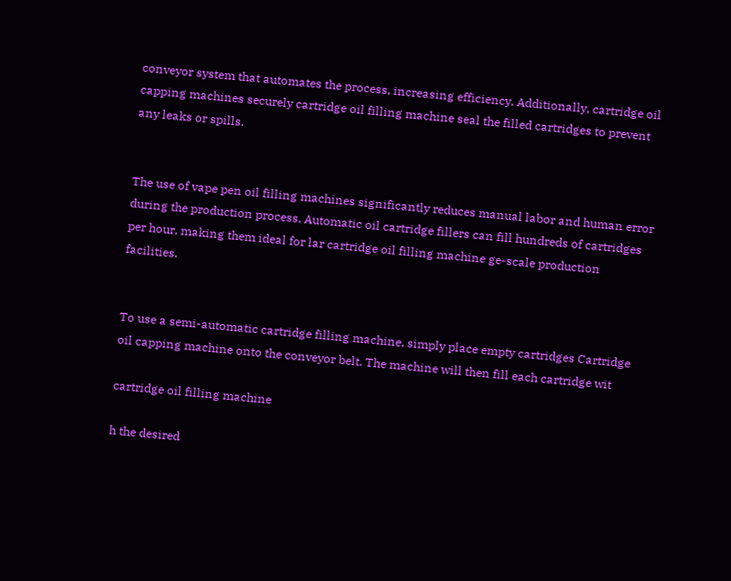conveyor system that automates the process, increasing efficiency. Additionally, cartridge oil capping machines securely cartridge oil filling machine seal the filled cartridges to prevent any leaks or spills.


The use of vape pen oil filling machines significantly reduces manual labor and human error during the production process. Automatic oil cartridge fillers can fill hundreds of cartridges per hour, making them ideal for lar cartridge oil filling machine ge-scale production facilities.


To use a semi-automatic cartridge filling machine, simply place empty cartridges Cartridge oil capping machine onto the conveyor belt. The machine will then fill each cartridge wit

cartridge oil filling machine

h the desired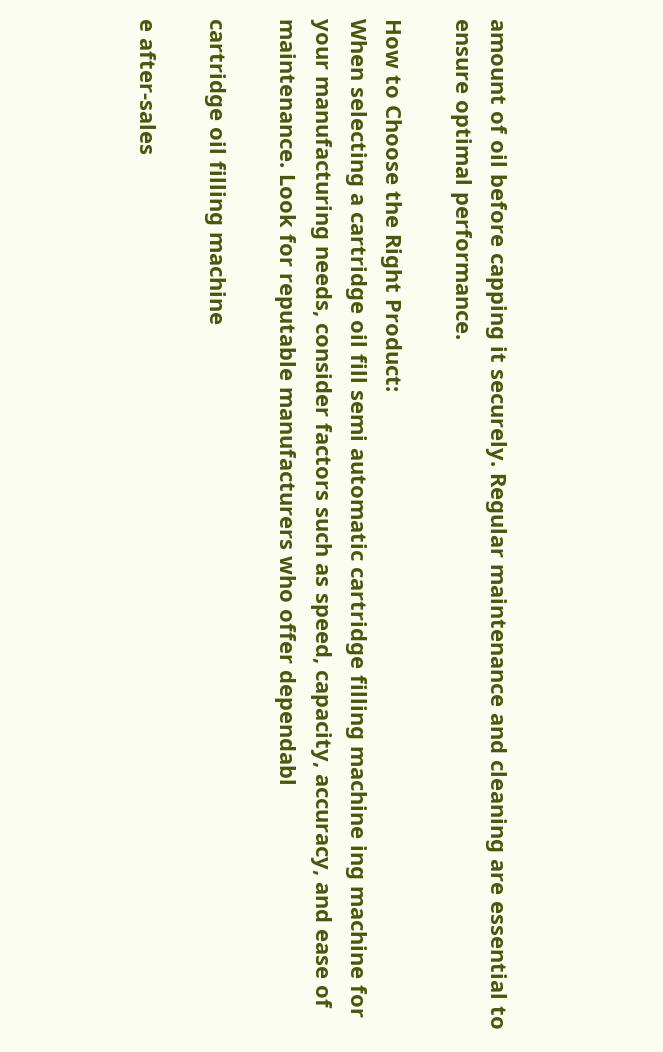amount of oil before capping it securely. Regular maintenance and cleaning are essential to ensure optimal performance.

How to Choose the Right Product:
When selecting a cartridge oil fill semi automatic cartridge filling machine ing machine for your manufacturing needs, consider factors such as speed, capacity, accuracy, and ease of maintenance. Look for reputable manufacturers who offer dependabl

cartridge oil filling machine

e after-sales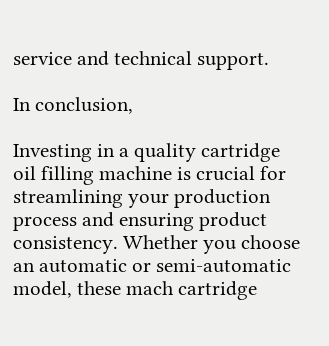service and technical support.

In conclusion,

Investing in a quality cartridge oil filling machine is crucial for streamlining your production process and ensuring product consistency. Whether you choose an automatic or semi-automatic model, these mach cartridge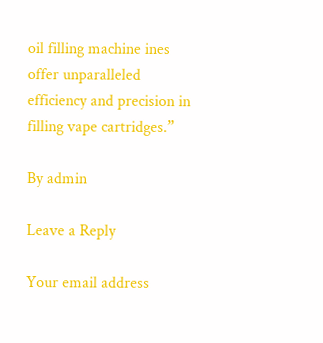oil filling machine ines offer unparalleled efficiency and precision in filling vape cartridges.”

By admin

Leave a Reply

Your email address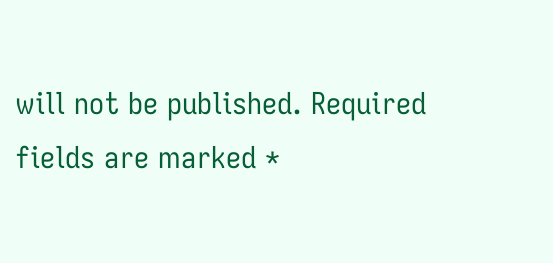will not be published. Required fields are marked *